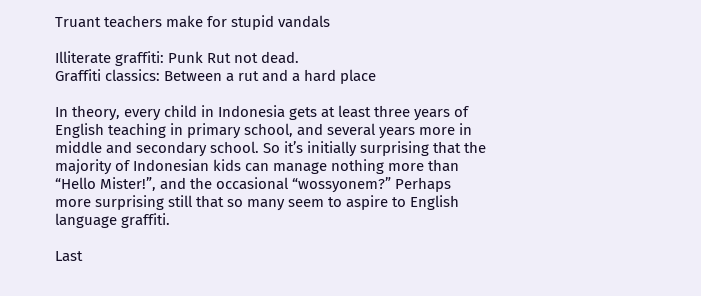Truant teachers make for stupid vandals

Illiterate graffiti: Punk Rut not dead.
Graffiti classics: Between a rut and a hard place

In theory, every child in Indonesia gets at least three years of English teaching in primary school, and several years more in middle and secondary school. So it’s initially surprising that the majority of Indonesian kids can manage nothing more than “Hello Mister!”, and the occasional “wossyonem?” Perhaps more surprising still that so many seem to aspire to English language graffiti.

Last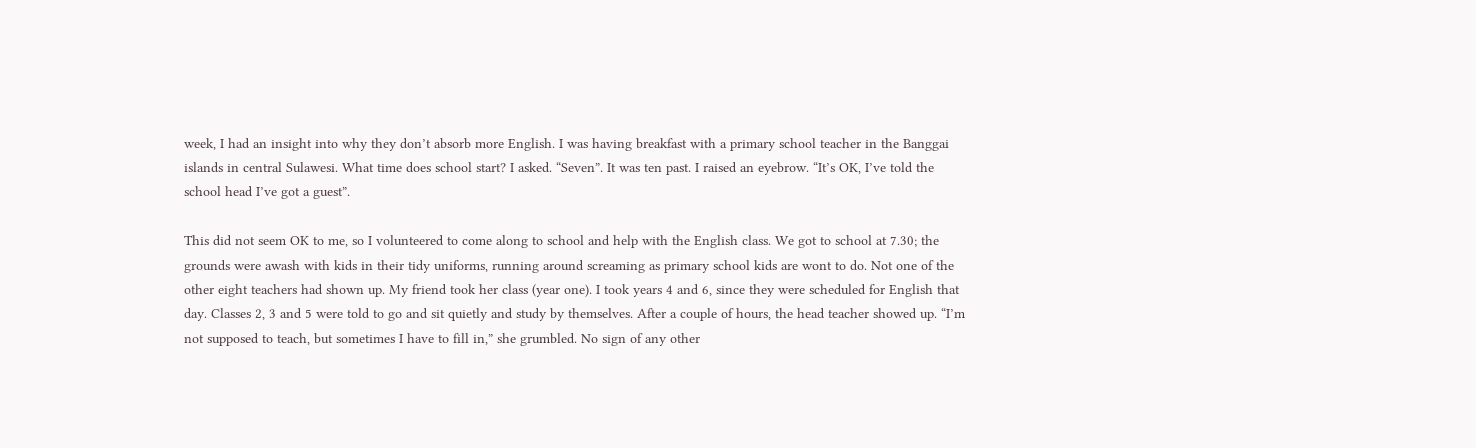week, I had an insight into why they don’t absorb more English. I was having breakfast with a primary school teacher in the Banggai islands in central Sulawesi. What time does school start? I asked. “Seven”. It was ten past. I raised an eyebrow. “It’s OK, I’ve told the school head I’ve got a guest”.

This did not seem OK to me, so I volunteered to come along to school and help with the English class. We got to school at 7.30; the grounds were awash with kids in their tidy uniforms, running around screaming as primary school kids are wont to do. Not one of the other eight teachers had shown up. My friend took her class (year one). I took years 4 and 6, since they were scheduled for English that day. Classes 2, 3 and 5 were told to go and sit quietly and study by themselves. After a couple of hours, the head teacher showed up. “I’m not supposed to teach, but sometimes I have to fill in,” she grumbled. No sign of any other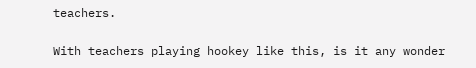teachers.

With teachers playing hookey like this, is it any wonder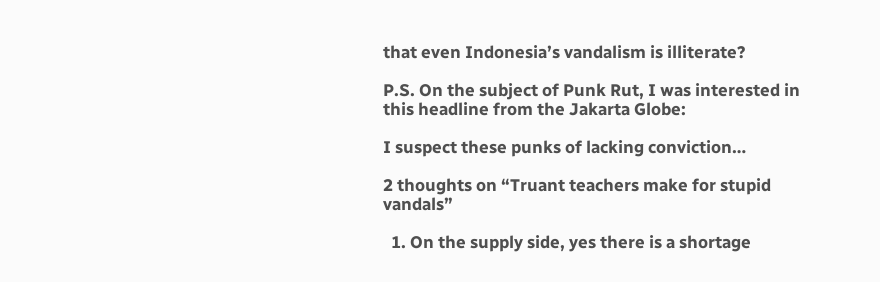that even Indonesia’s vandalism is illiterate?

P.S. On the subject of Punk Rut, I was interested in this headline from the Jakarta Globe:

I suspect these punks of lacking conviction…

2 thoughts on “Truant teachers make for stupid vandals”

  1. On the supply side, yes there is a shortage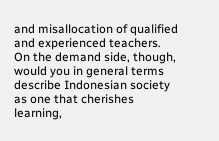and misallocation of qualified and experienced teachers. On the demand side, though, would you in general terms describe Indonesian society as one that cherishes learning,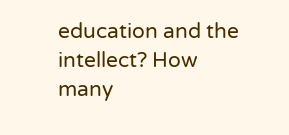education and the intellect? How many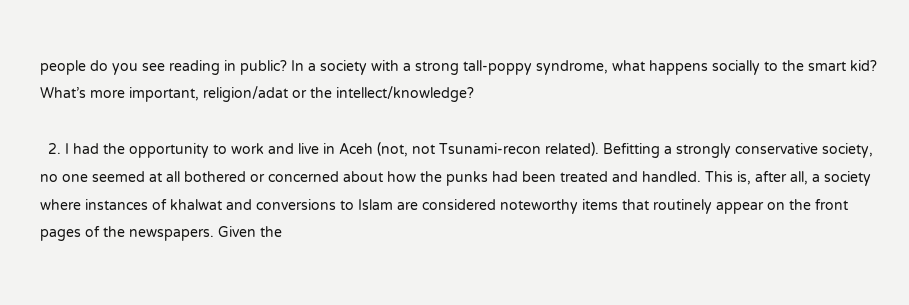people do you see reading in public? In a society with a strong tall-poppy syndrome, what happens socially to the smart kid? What’s more important, religion/adat or the intellect/knowledge?

  2. I had the opportunity to work and live in Aceh (not, not Tsunami-recon related). Befitting a strongly conservative society, no one seemed at all bothered or concerned about how the punks had been treated and handled. This is, after all, a society where instances of khalwat and conversions to Islam are considered noteworthy items that routinely appear on the front pages of the newspapers. Given the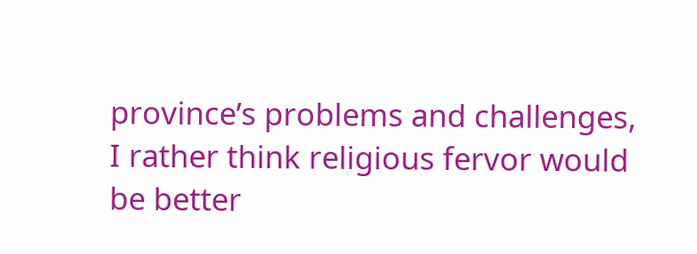province’s problems and challenges, I rather think religious fervor would be better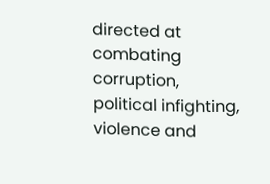directed at combating corruption, political infighting, violence and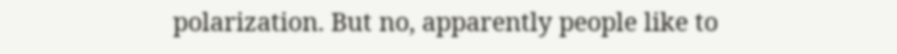polarization. But no, apparently people like to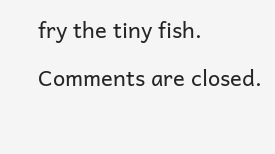fry the tiny fish.

Comments are closed.